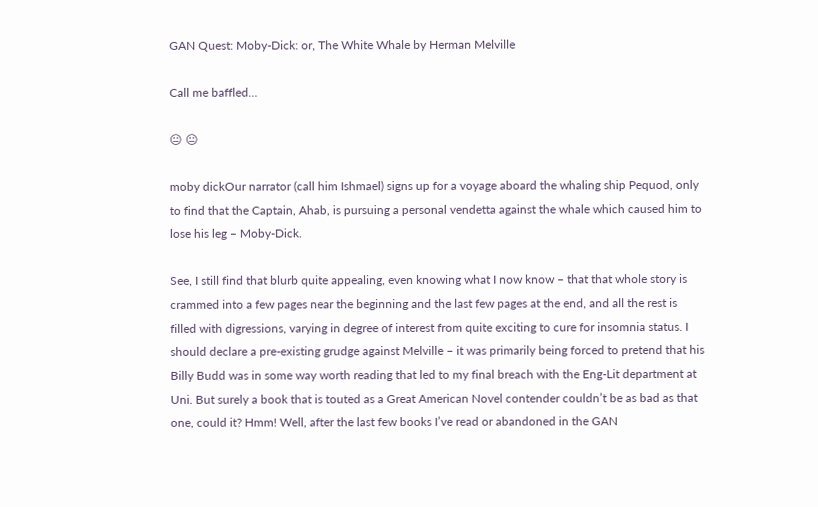GAN Quest: Moby-Dick: or, The White Whale by Herman Melville

Call me baffled…

😐 😐

moby dickOur narrator (call him Ishmael) signs up for a voyage aboard the whaling ship Pequod, only to find that the Captain, Ahab, is pursuing a personal vendetta against the whale which caused him to lose his leg – Moby-Dick.

See, I still find that blurb quite appealing, even knowing what I now know – that that whole story is crammed into a few pages near the beginning and the last few pages at the end, and all the rest is filled with digressions, varying in degree of interest from quite exciting to cure for insomnia status. I should declare a pre-existing grudge against Melville – it was primarily being forced to pretend that his Billy Budd was in some way worth reading that led to my final breach with the Eng-Lit department at Uni. But surely a book that is touted as a Great American Novel contender couldn’t be as bad as that one, could it? Hmm! Well, after the last few books I’ve read or abandoned in the GAN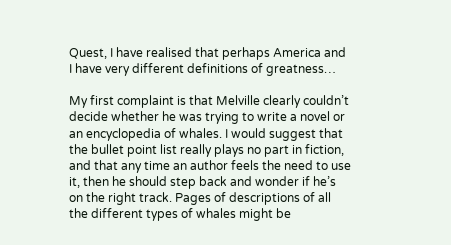Quest, I have realised that perhaps America and I have very different definitions of greatness…

My first complaint is that Melville clearly couldn’t decide whether he was trying to write a novel or an encyclopedia of whales. I would suggest that the bullet point list really plays no part in fiction, and that any time an author feels the need to use it, then he should step back and wonder if he’s on the right track. Pages of descriptions of all the different types of whales might be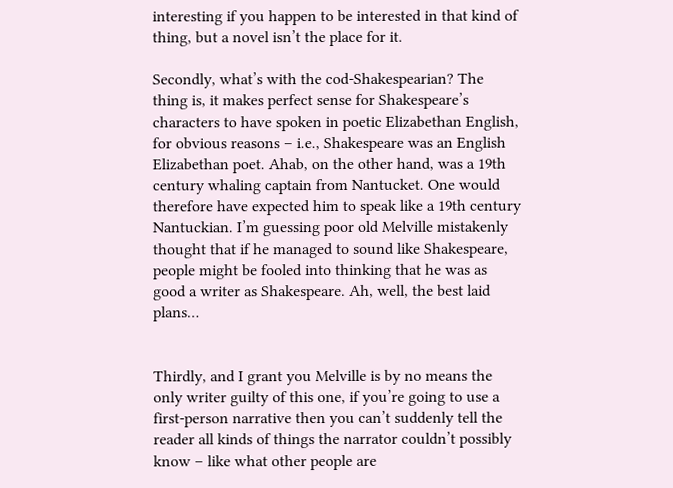interesting if you happen to be interested in that kind of thing, but a novel isn’t the place for it.

Secondly, what’s with the cod-Shakespearian? The thing is, it makes perfect sense for Shakespeare’s characters to have spoken in poetic Elizabethan English, for obvious reasons – i.e., Shakespeare was an English Elizabethan poet. Ahab, on the other hand, was a 19th century whaling captain from Nantucket. One would therefore have expected him to speak like a 19th century Nantuckian. I’m guessing poor old Melville mistakenly thought that if he managed to sound like Shakespeare, people might be fooled into thinking that he was as good a writer as Shakespeare. Ah, well, the best laid plans…


Thirdly, and I grant you Melville is by no means the only writer guilty of this one, if you’re going to use a first-person narrative then you can’t suddenly tell the reader all kinds of things the narrator couldn’t possibly know – like what other people are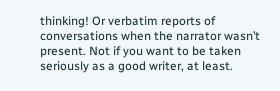thinking! Or verbatim reports of conversations when the narrator wasn’t present. Not if you want to be taken seriously as a good writer, at least.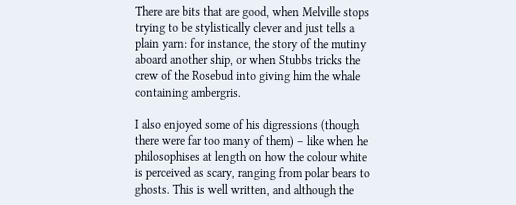There are bits that are good, when Melville stops trying to be stylistically clever and just tells a plain yarn: for instance, the story of the mutiny aboard another ship, or when Stubbs tricks the crew of the Rosebud into giving him the whale containing ambergris.

I also enjoyed some of his digressions (though there were far too many of them) – like when he philosophises at length on how the colour white is perceived as scary, ranging from polar bears to ghosts. This is well written, and although the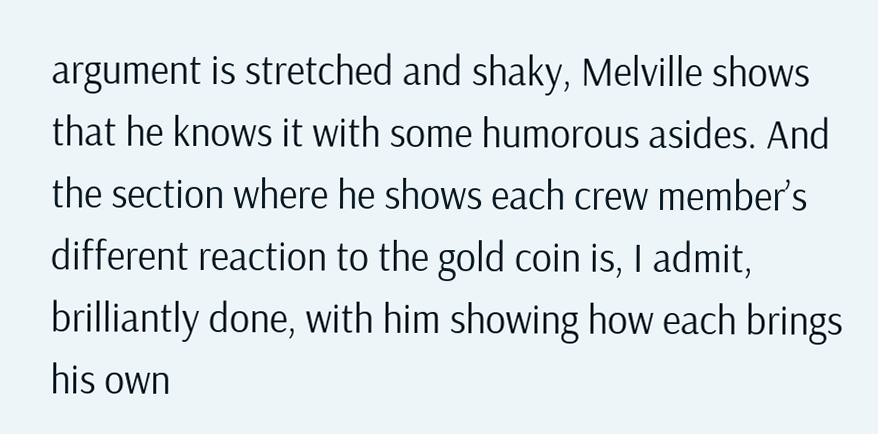argument is stretched and shaky, Melville shows that he knows it with some humorous asides. And the section where he shows each crew member’s different reaction to the gold coin is, I admit, brilliantly done, with him showing how each brings his own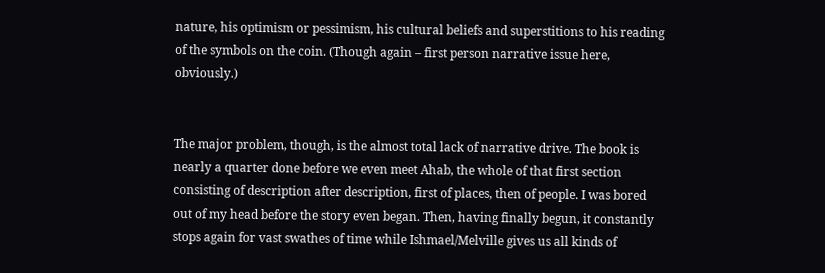nature, his optimism or pessimism, his cultural beliefs and superstitions to his reading of the symbols on the coin. (Though again – first person narrative issue here, obviously.)


The major problem, though, is the almost total lack of narrative drive. The book is nearly a quarter done before we even meet Ahab, the whole of that first section consisting of description after description, first of places, then of people. I was bored out of my head before the story even began. Then, having finally begun, it constantly stops again for vast swathes of time while Ishmael/Melville gives us all kinds of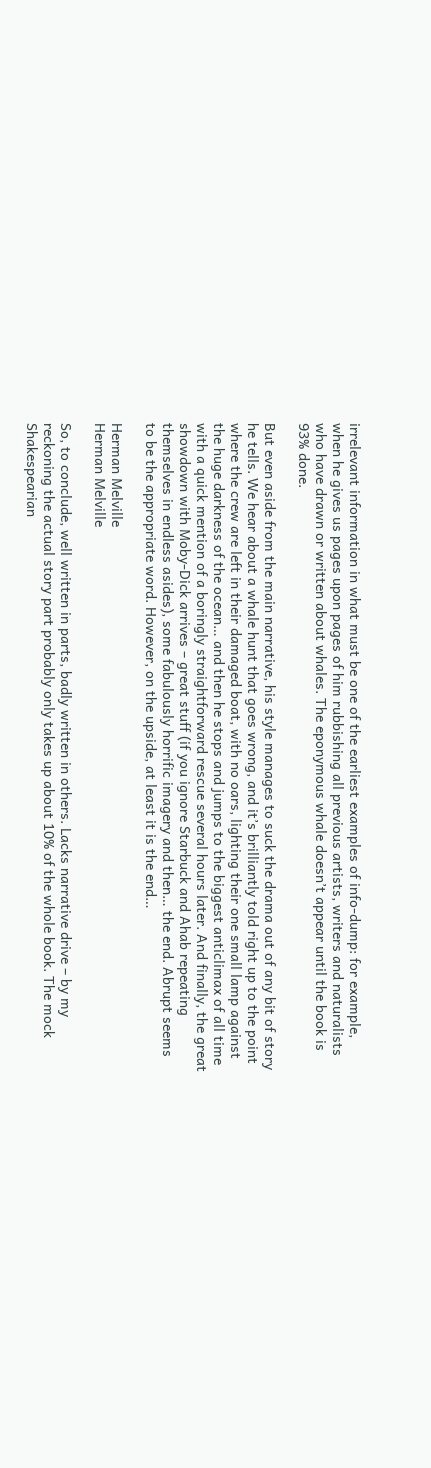irrelevant information in what must be one of the earliest examples of info-dump: for example, when he gives us pages upon pages of him rubbishing all previous artists, writers and naturalists who have drawn or written about whales. The eponymous whale doesn’t appear until the book is 93% done.

But even aside from the main narrative, his style manages to suck the drama out of any bit of story he tells. We hear about a whale hunt that goes wrong, and it’s brilliantly told right up to the point where the crew are left in their damaged boat, with no oars, lighting their one small lamp against the huge darkness of the ocean… and then he stops and jumps to the biggest anticlimax of all time with a quick mention of a boringly straightforward rescue several hours later. And finally, the great showdown with Moby-Dick arrives – great stuff (if you ignore Starbuck and Ahab repeating themselves in endless asides), some fabulously horrific imagery and then… the end. Abrupt seems to be the appropriate word. However, on the upside, at least it is the end…

Herman Melville
Herman Melville

So, to conclude, well written in parts, badly written in others. Lacks narrative drive – by my reckoning the actual story part probably only takes up about 10% of the whole book. The mock Shakespearian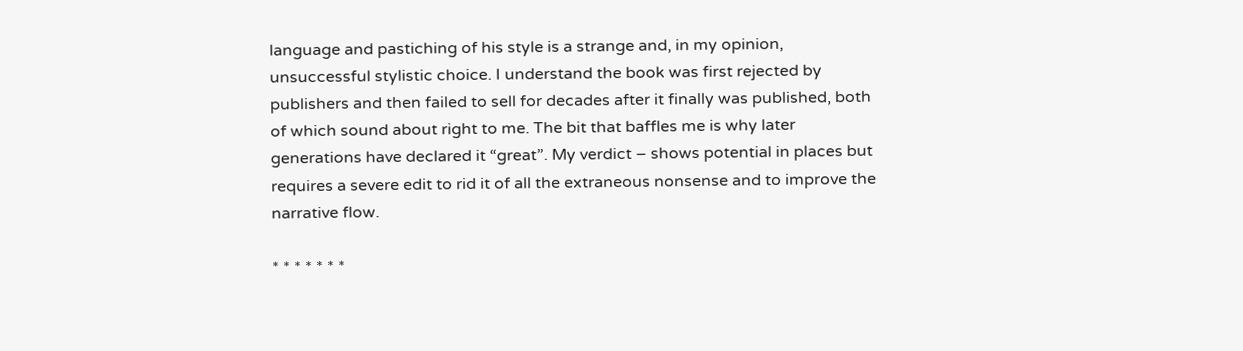language and pastiching of his style is a strange and, in my opinion, unsuccessful stylistic choice. I understand the book was first rejected by publishers and then failed to sell for decades after it finally was published, both of which sound about right to me. The bit that baffles me is why later generations have declared it “great”. My verdict – shows potential in places but requires a severe edit to rid it of all the extraneous nonsense and to improve the narrative flow.

* * * * * * *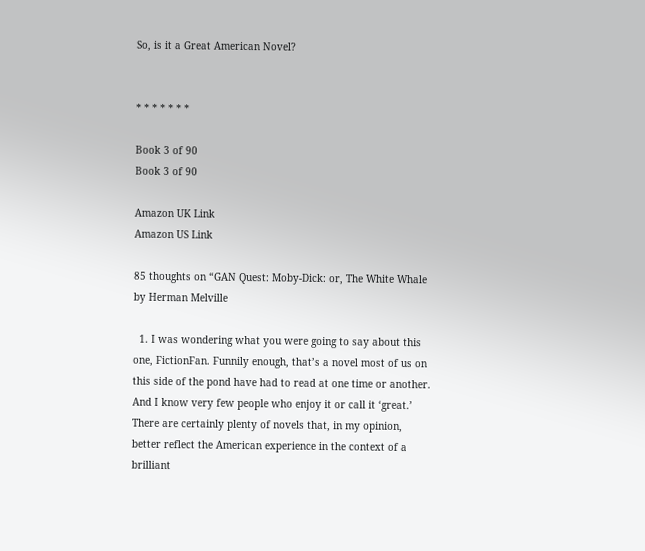So, is it a Great American Novel?


* * * * * * *

Book 3 of 90
Book 3 of 90

Amazon UK Link
Amazon US Link

85 thoughts on “GAN Quest: Moby-Dick: or, The White Whale by Herman Melville

  1. I was wondering what you were going to say about this one, FictionFan. Funnily enough, that’s a novel most of us on this side of the pond have had to read at one time or another. And I know very few people who enjoy it or call it ‘great.’ There are certainly plenty of novels that, in my opinion, better reflect the American experience in the context of a brilliant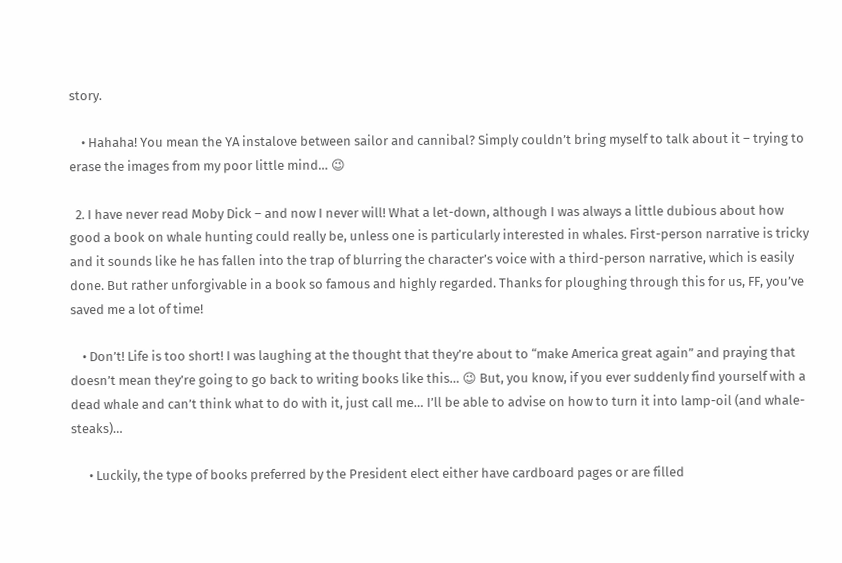story.

    • Hahaha! You mean the YA instalove between sailor and cannibal? Simply couldn’t bring myself to talk about it – trying to erase the images from my poor little mind… 😉

  2. I have never read Moby Dick – and now I never will! What a let-down, although I was always a little dubious about how good a book on whale hunting could really be, unless one is particularly interested in whales. First-person narrative is tricky and it sounds like he has fallen into the trap of blurring the character’s voice with a third-person narrative, which is easily done. But rather unforgivable in a book so famous and highly regarded. Thanks for ploughing through this for us, FF, you’ve saved me a lot of time!

    • Don’t! Life is too short! I was laughing at the thought that they’re about to “make America great again” and praying that doesn’t mean they’re going to go back to writing books like this… 😉 But, you know, if you ever suddenly find yourself with a dead whale and can’t think what to do with it, just call me… I’ll be able to advise on how to turn it into lamp-oil (and whale-steaks)…

      • Luckily, the type of books preferred by the President elect either have cardboard pages or are filled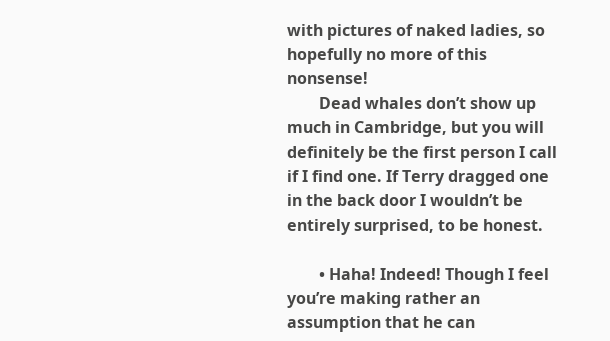with pictures of naked ladies, so hopefully no more of this nonsense!
        Dead whales don’t show up much in Cambridge, but you will definitely be the first person I call if I find one. If Terry dragged one in the back door I wouldn’t be entirely surprised, to be honest.

        • Haha! Indeed! Though I feel you’re making rather an assumption that he can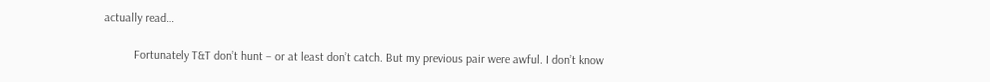actually read…

          Fortunately T&T don’t hunt – or at least don’t catch. But my previous pair were awful. I don’t know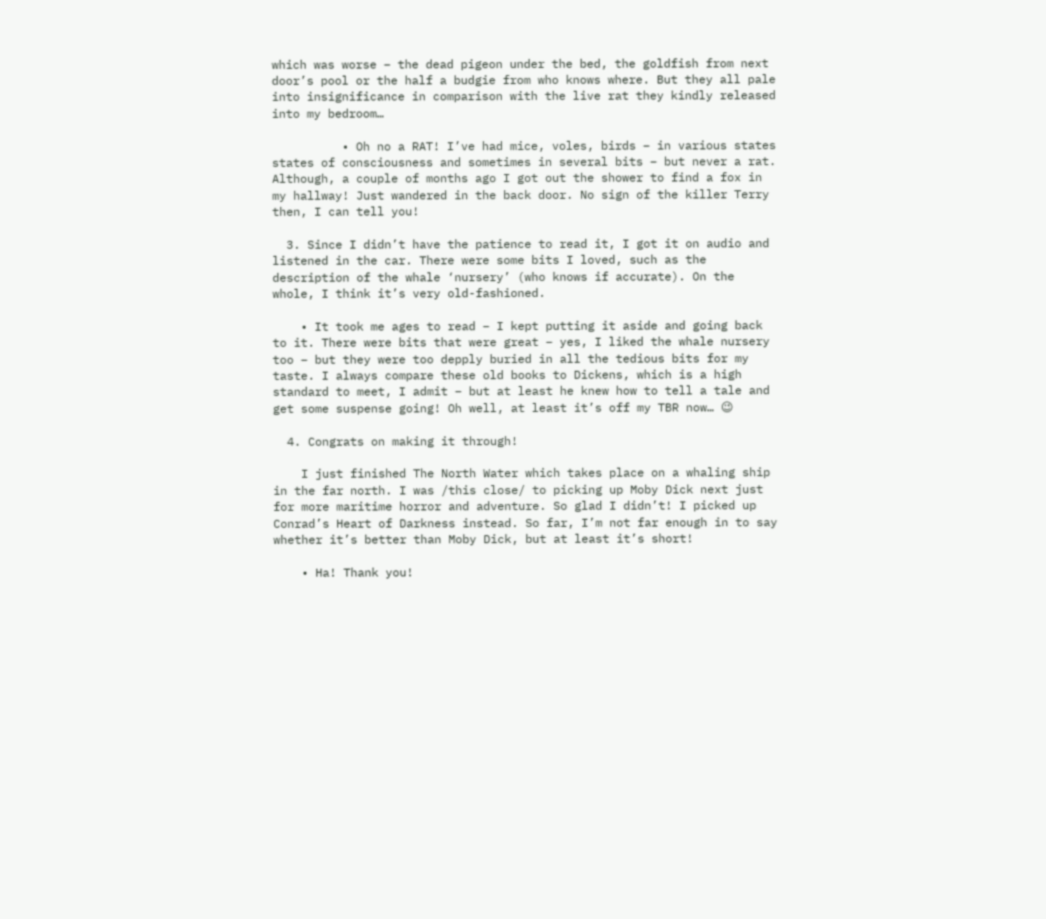which was worse – the dead pigeon under the bed, the goldfish from next door’s pool or the half a budgie from who knows where. But they all pale into insignificance in comparison with the live rat they kindly released into my bedroom…

          • Oh no a RAT! I’ve had mice, voles, birds – in various states states of consciousness and sometimes in several bits – but never a rat. Although, a couple of months ago I got out the shower to find a fox in my hallway! Just wandered in the back door. No sign of the killer Terry then, I can tell you!

  3. Since I didn’t have the patience to read it, I got it on audio and listened in the car. There were some bits I loved, such as the description of the whale ‘nursery’ (who knows if accurate). On the whole, I think it’s very old-fashioned.

    • It took me ages to read – I kept putting it aside and going back to it. There were bits that were great – yes, I liked the whale nursery too – but they were too depply buried in all the tedious bits for my taste. I always compare these old books to Dickens, which is a high standard to meet, I admit – but at least he knew how to tell a tale and get some suspense going! Oh well, at least it’s off my TBR now… 😉

  4. Congrats on making it through!

    I just finished The North Water which takes place on a whaling ship in the far north. I was /this close/ to picking up Moby Dick next just for more maritime horror and adventure. So glad I didn’t! I picked up Conrad’s Heart of Darkness instead. So far, I’m not far enough in to say whether it’s better than Moby Dick, but at least it’s short!

    • Ha! Thank you!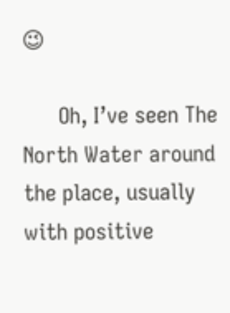😉

      Oh, I’ve seen The North Water around the place, usually with positive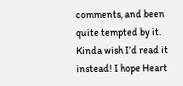comments, and been quite tempted by it. Kinda wish I’d read it instead! I hope Heart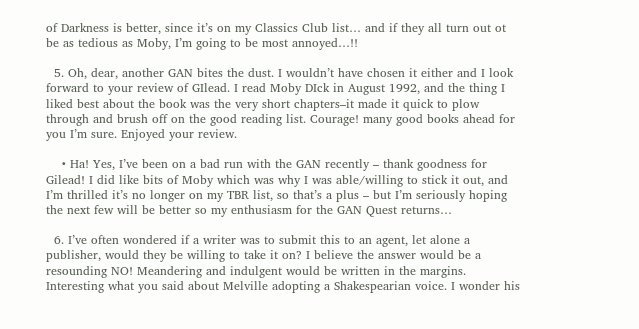of Darkness is better, since it’s on my Classics Club list… and if they all turn out ot be as tedious as Moby, I’m going to be most annoyed…!!

  5. Oh, dear, another GAN bites the dust. I wouldn’t have chosen it either and I look forward to your review of GIlead. I read Moby DIck in August 1992, and the thing I liked best about the book was the very short chapters–it made it quick to plow through and brush off on the good reading list. Courage! many good books ahead for you I’m sure. Enjoyed your review.

    • Ha! Yes, I’ve been on a bad run with the GAN recently – thank goodness for Gilead! I did like bits of Moby which was why I was able/willing to stick it out, and I’m thrilled it’s no longer on my TBR list, so that’s a plus – but I’m seriously hoping the next few will be better so my enthusiasm for the GAN Quest returns…

  6. I’ve often wondered if a writer was to submit this to an agent, let alone a publisher, would they be willing to take it on? I believe the answer would be a resounding NO! Meandering and indulgent would be written in the margins. Interesting what you said about Melville adopting a Shakespearian voice. I wonder his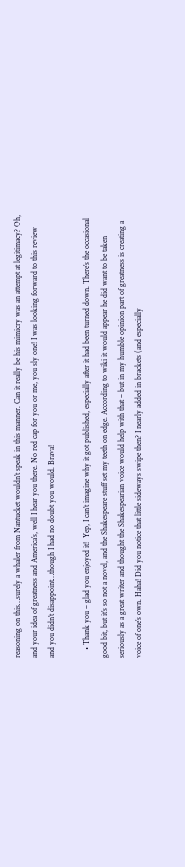reasoning on this…surely a whaler from Nantucket wouldn’t speak in this manner. Can it really be his mimicry was an attempt at legitimacy? Oh, and your idea of greatness and America’s, well I hear you there. No red cap for you or me, you sly one! I was looking forward to this review and you didn’t disappoint…though I had no doubt you would. Brava!

    • Thank you – glad you enjoyed it!  Yep, I can’t imagine why it got published, especially after it had been turned down. There’s the occasional good bit, but it’s so not a novel, and the Shakespeare stuff set my teeth on edge. According to wiki it would appear he did want to be taken seriously as a great writer and thought the Shakespearian voice would help with that – but in my humble opinion part of greatness is creating a voice of one’s own. Haha! Did you notice that little sideways swipe then? I nearly added in brackets (and especially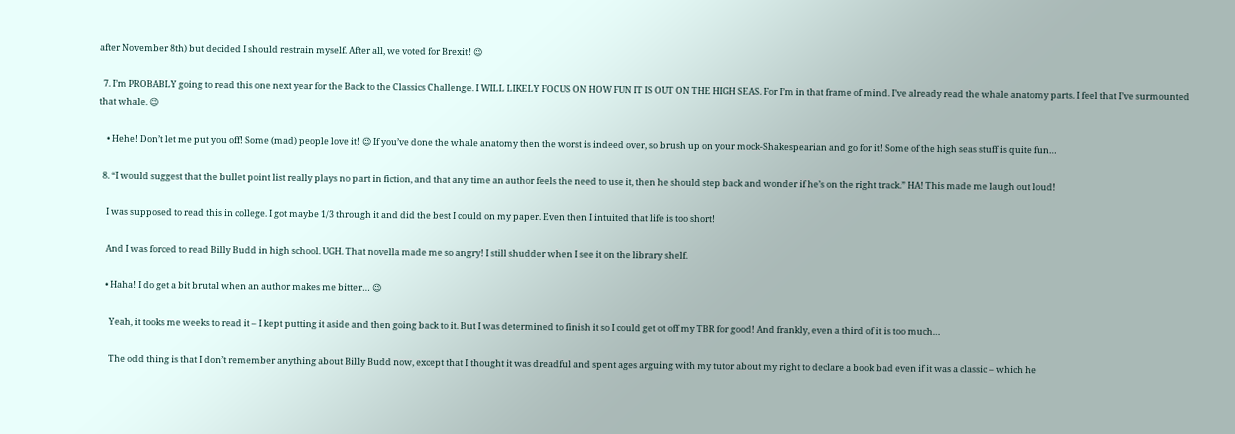after November 8th) but decided I should restrain myself. After all, we voted for Brexit! 😉

  7. I’m PROBABLY going to read this one next year for the Back to the Classics Challenge. I WILL LIKELY FOCUS ON HOW FUN IT IS OUT ON THE HIGH SEAS. For I’m in that frame of mind. I’ve already read the whale anatomy parts. I feel that I’ve surmounted that whale. 😉

    • Hehe! Don’t let me put you off! Some (mad) people love it! 😉 If you’ve done the whale anatomy then the worst is indeed over, so brush up on your mock-Shakespearian and go for it! Some of the high seas stuff is quite fun…

  8. “I would suggest that the bullet point list really plays no part in fiction, and that any time an author feels the need to use it, then he should step back and wonder if he’s on the right track.” HA! This made me laugh out loud!

    I was supposed to read this in college. I got maybe 1/3 through it and did the best I could on my paper. Even then I intuited that life is too short!

    And I was forced to read Billy Budd in high school. UGH. That novella made me so angry! I still shudder when I see it on the library shelf.

    • Haha! I do get a bit brutal when an author makes me bitter… 😉

      Yeah, it tooks me weeks to read it – I kept putting it aside and then going back to it. But I was determined to finish it so I could get ot off my TBR for good! And frankly, even a third of it is too much…

      The odd thing is that I don’t remember anything about Billy Budd now, except that I thought it was dreadful and spent ages arguing with my tutor about my right to declare a book bad even if it was a classic – which he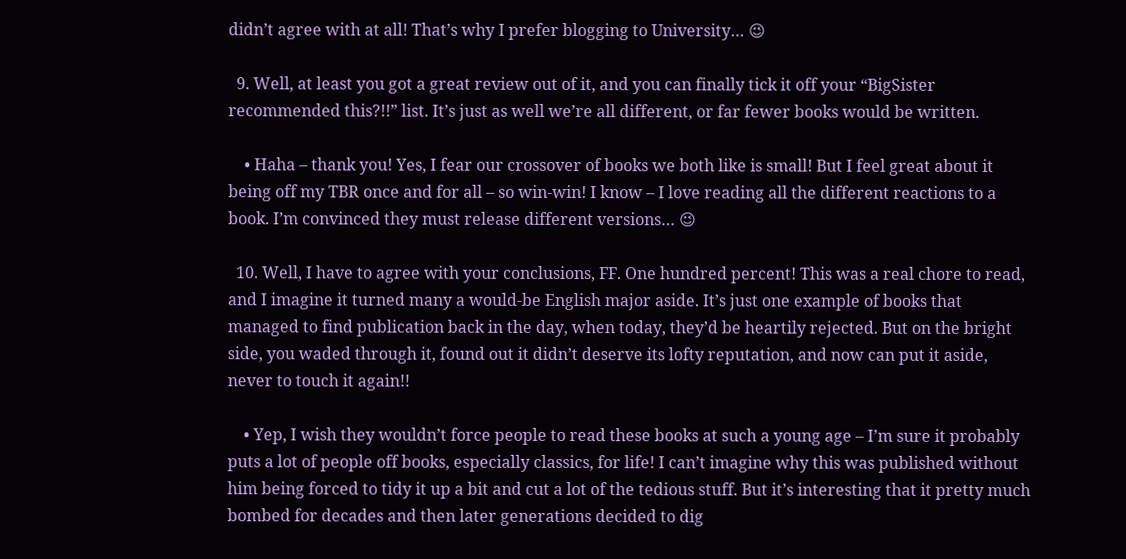didn’t agree with at all! That’s why I prefer blogging to University… 😉

  9. Well, at least you got a great review out of it, and you can finally tick it off your “BigSister recommended this?!!” list. It’s just as well we’re all different, or far fewer books would be written.

    • Haha – thank you! Yes, I fear our crossover of books we both like is small! But I feel great about it being off my TBR once and for all – so win-win! I know – I love reading all the different reactions to a book. I’m convinced they must release different versions… 😉

  10. Well, I have to agree with your conclusions, FF. One hundred percent! This was a real chore to read, and I imagine it turned many a would-be English major aside. It’s just one example of books that managed to find publication back in the day, when today, they’d be heartily rejected. But on the bright side, you waded through it, found out it didn’t deserve its lofty reputation, and now can put it aside, never to touch it again!!

    • Yep, I wish they wouldn’t force people to read these books at such a young age – I’m sure it probably puts a lot of people off books, especially classics, for life! I can’t imagine why this was published without him being forced to tidy it up a bit and cut a lot of the tedious stuff. But it’s interesting that it pretty much bombed for decades and then later generations decided to dig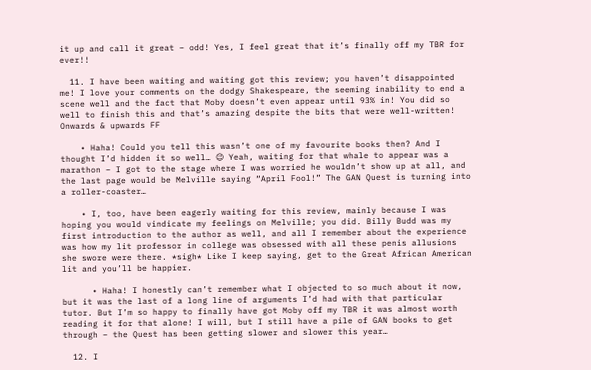it up and call it great – odd! Yes, I feel great that it’s finally off my TBR for ever!!

  11. I have been waiting and waiting got this review; you haven’t disappointed me! I love your comments on the dodgy Shakespeare, the seeming inability to end a scene well and the fact that Moby doesn’t even appear until 93% in! You did so well to finish this and that’s amazing despite the bits that were well-written! Onwards & upwards FF

    • Haha! Could you tell this wasn’t one of my favourite books then? And I thought I’d hidden it so well… 😉 Yeah, waiting for that whale to appear was a marathon – I got to the stage where I was worried he wouldn’t show up at all, and the last page would be Melville saying “April Fool!” The GAN Quest is turning into a roller-coaster…

    • I, too, have been eagerly waiting for this review, mainly because I was hoping you would vindicate my feelings on Melville; you did. Billy Budd was my first introduction to the author as well, and all I remember about the experience was how my lit professor in college was obsessed with all these penis allusions she swore were there. *sigh* Like I keep saying, get to the Great African American lit and you’ll be happier.

      • Haha! I honestly can’t remember what I objected to so much about it now, but it was the last of a long line of arguments I’d had with that particular tutor. But I’m so happy to finally have got Moby off my TBR it was almost worth reading it for that alone! I will, but I still have a pile of GAN books to get through – the Quest has been getting slower and slower this year…

  12. I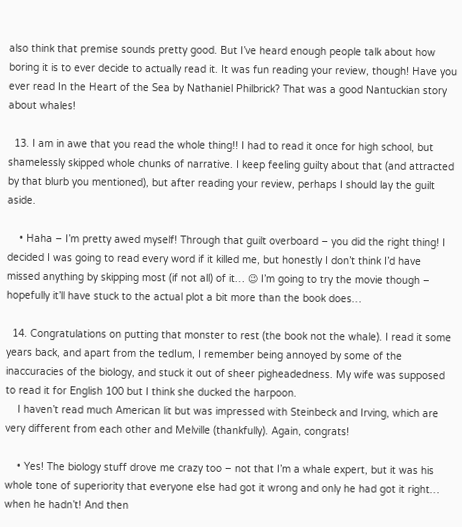also think that premise sounds pretty good. But I’ve heard enough people talk about how boring it is to ever decide to actually read it. It was fun reading your review, though! Have you ever read In the Heart of the Sea by Nathaniel Philbrick? That was a good Nantuckian story about whales!

  13. I am in awe that you read the whole thing!! I had to read it once for high school, but shamelessly skipped whole chunks of narrative. I keep feeling guilty about that (and attracted by that blurb you mentioned), but after reading your review, perhaps I should lay the guilt aside.

    • Haha – I’m pretty awed myself! Through that guilt overboard – you did the right thing! I decided I was going to read every word if it killed me, but honestly I don’t think I’d have missed anything by skipping most (if not all) of it… 😉 I’m going to try the movie though – hopefully it’ll have stuck to the actual plot a bit more than the book does…

  14. Congratulations on putting that monster to rest (the book not the whale). I read it some years back, and apart from the tedIum, I remember being annoyed by some of the inaccuracies of the biology, and stuck it out of sheer pigheadedness. My wife was supposed to read it for English 100 but I think she ducked the harpoon.
    I haven’t read much American lit but was impressed with Steinbeck and Irving, which are very different from each other and Melville (thankfully). Again, congrats!

    • Yes! The biology stuff drove me crazy too – not that I’m a whale expert, but it was his whole tone of superiority that everyone else had got it wrong and only he had got it right… when he hadn’t! And then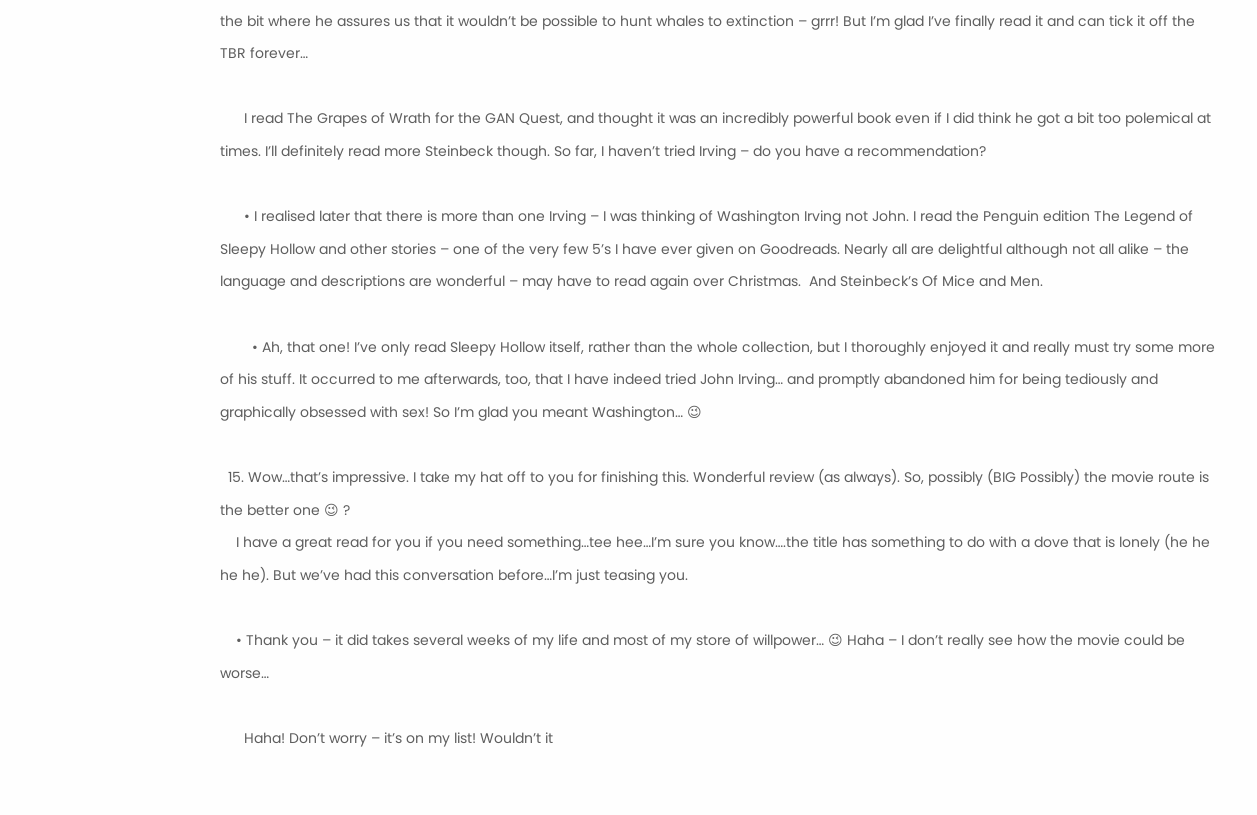the bit where he assures us that it wouldn’t be possible to hunt whales to extinction – grrr! But I’m glad I’ve finally read it and can tick it off the TBR forever…

      I read The Grapes of Wrath for the GAN Quest, and thought it was an incredibly powerful book even if I did think he got a bit too polemical at times. I’ll definitely read more Steinbeck though. So far, I haven’t tried Irving – do you have a recommendation?

      • I realised later that there is more than one Irving – I was thinking of Washington Irving not John. I read the Penguin edition The Legend of Sleepy Hollow and other stories – one of the very few 5’s I have ever given on Goodreads. Nearly all are delightful although not all alike – the language and descriptions are wonderful – may have to read again over Christmas.  And Steinbeck’s Of Mice and Men.

        • Ah, that one! I’ve only read Sleepy Hollow itself, rather than the whole collection, but I thoroughly enjoyed it and really must try some more of his stuff. It occurred to me afterwards, too, that I have indeed tried John Irving… and promptly abandoned him for being tediously and graphically obsessed with sex! So I’m glad you meant Washington… 😉

  15. Wow…that’s impressive. I take my hat off to you for finishing this. Wonderful review (as always). So, possibly (BIG Possibly) the movie route is the better one 😉 ?
    I have a great read for you if you need something…tee hee…I’m sure you know….the title has something to do with a dove that is lonely (he he he he). But we’ve had this conversation before…I’m just teasing you.

    • Thank you – it did takes several weeks of my life and most of my store of willpower… 😉 Haha – I don’t really see how the movie could be worse…

      Haha! Don’t worry – it’s on my list! Wouldn’t it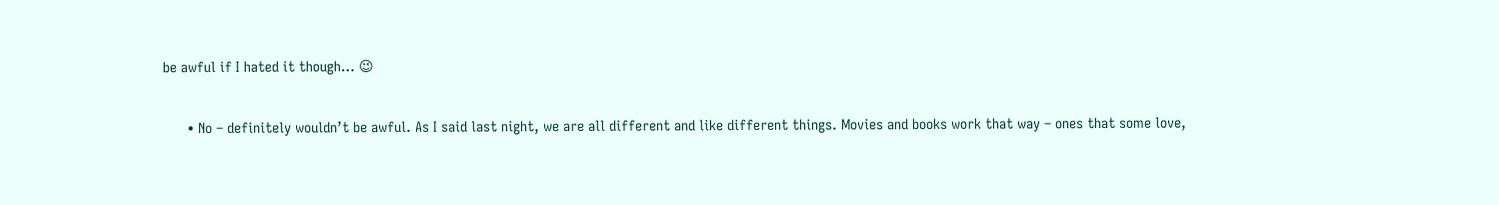be awful if I hated it though… 😉

      • No – definitely wouldn’t be awful. As I said last night, we are all different and like different things. Movies and books work that way – ones that some love,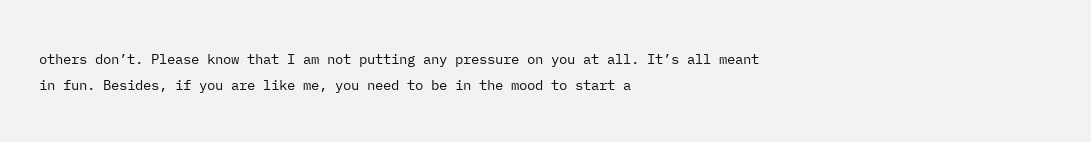others don’t. Please know that I am not putting any pressure on you at all. It’s all meant in fun. Besides, if you are like me, you need to be in the mood to start a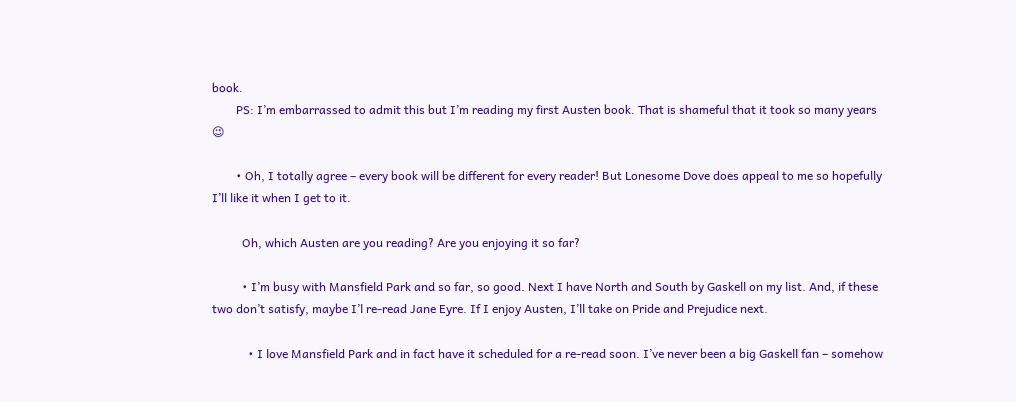book.
        PS: I’m embarrassed to admit this but I’m reading my first Austen book. That is shameful that it took so many years 😉

        • Oh, I totally agree – every book will be different for every reader! But Lonesome Dove does appeal to me so hopefully I’ll like it when I get to it.

          Oh, which Austen are you reading? Are you enjoying it so far?

          • I’m busy with Mansfield Park and so far, so good. Next I have North and South by Gaskell on my list. And, if these two don’t satisfy, maybe I’l re-read Jane Eyre. If I enjoy Austen, I’ll take on Pride and Prejudice next.

            • I love Mansfield Park and in fact have it scheduled for a re-read soon. I’ve never been a big Gaskell fan – somehow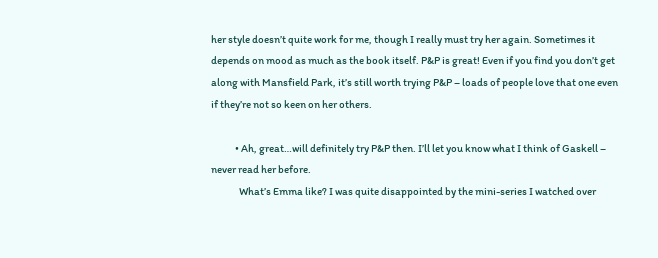her style doesn’t quite work for me, though I really must try her again. Sometimes it depends on mood as much as the book itself. P&P is great! Even if you find you don’t get along with Mansfield Park, it’s still worth trying P&P – loads of people love that one even if they’re not so keen on her others.

            • Ah, great…will definitely try P&P then. I’ll let you know what I think of Gaskell – never read her before.
              What’s Emma like? I was quite disappointed by the mini-series I watched over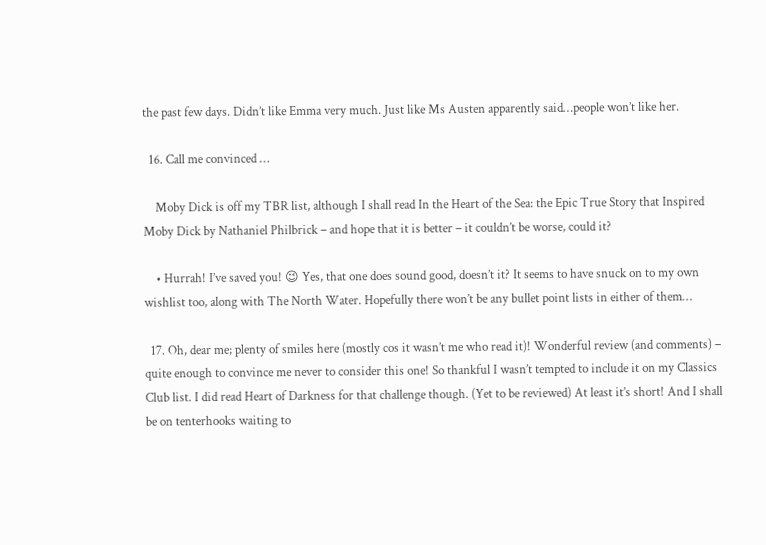the past few days. Didn’t like Emma very much. Just like Ms Austen apparently said…people won’t like her.

  16. Call me convinced …

    Moby Dick is off my TBR list, although I shall read In the Heart of the Sea: the Epic True Story that Inspired Moby Dick by Nathaniel Philbrick – and hope that it is better – it couldn’t be worse, could it?

    • Hurrah! I’ve saved you! 😉 Yes, that one does sound good, doesn’t it? It seems to have snuck on to my own wishlist too, along with The North Water. Hopefully there won’t be any bullet point lists in either of them…

  17. Oh, dear me; plenty of smiles here (mostly cos it wasn’t me who read it)! Wonderful review (and comments) – quite enough to convince me never to consider this one! So thankful I wasn’t tempted to include it on my Classics Club list. I did read Heart of Darkness for that challenge though. (Yet to be reviewed) At least it’s short! And I shall be on tenterhooks waiting to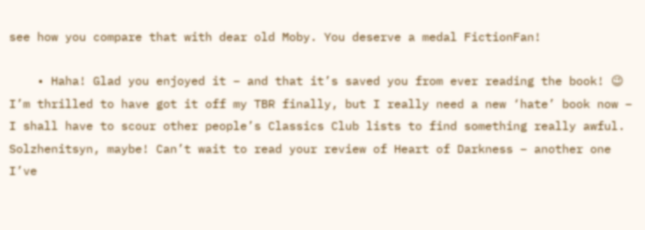see how you compare that with dear old Moby. You deserve a medal FictionFan!

    • Haha! Glad you enjoyed it – and that it’s saved you from ever reading the book! 😉 I’m thrilled to have got it off my TBR finally, but I really need a new ‘hate’ book now – I shall have to scour other people’s Classics Club lists to find something really awful. Solzhenitsyn, maybe! Can’t wait to read your review of Heart of Darkness – another one I’ve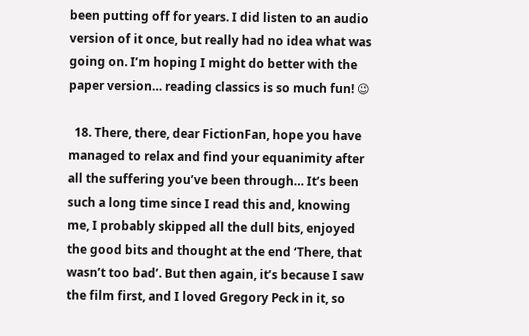been putting off for years. I did listen to an audio version of it once, but really had no idea what was going on. I’m hoping I might do better with the paper version… reading classics is so much fun! 😉

  18. There, there, dear FictionFan, hope you have managed to relax and find your equanimity after all the suffering you’ve been through… It’s been such a long time since I read this and, knowing me, I probably skipped all the dull bits, enjoyed the good bits and thought at the end ‘There, that wasn’t too bad’. But then again, it’s because I saw the film first, and I loved Gregory Peck in it, so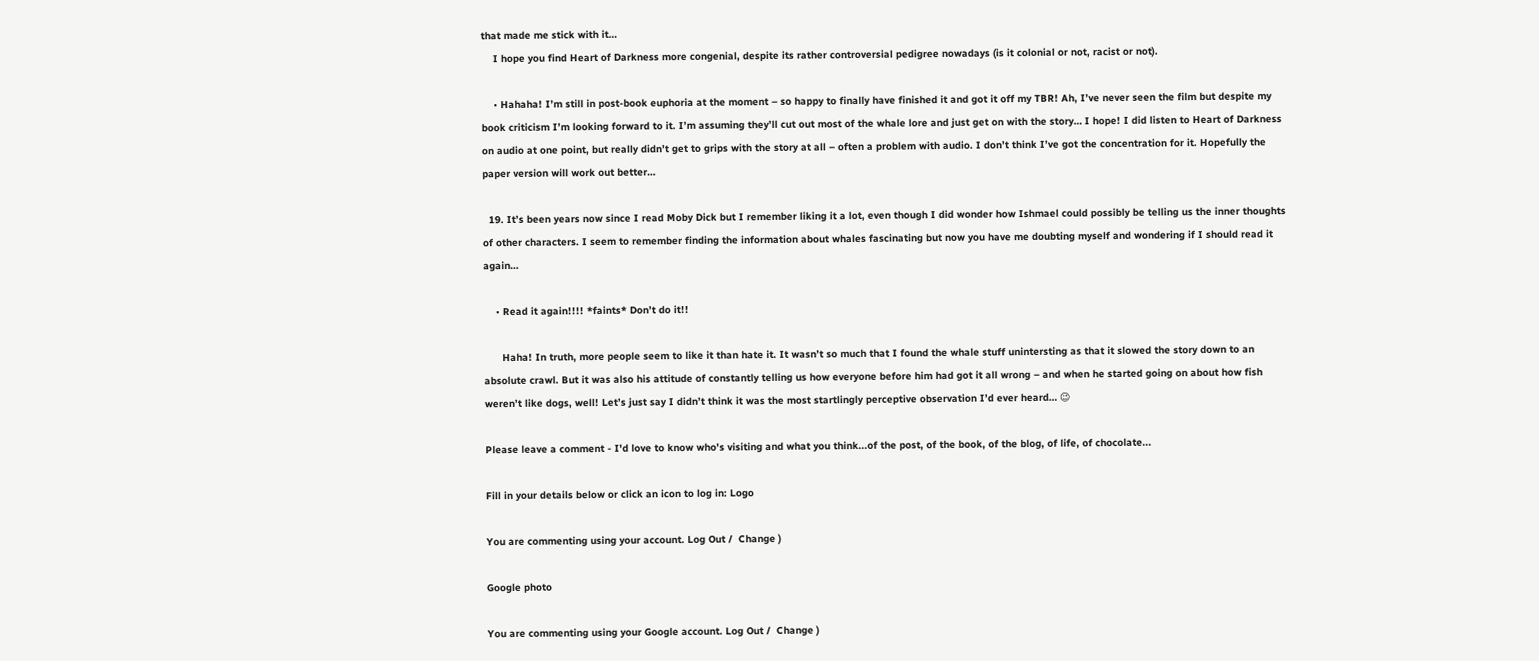that made me stick with it…
    I hope you find Heart of Darkness more congenial, despite its rather controversial pedigree nowadays (is it colonial or not, racist or not).

    • Hahaha! I’m still in post-book euphoria at the moment – so happy to finally have finished it and got it off my TBR! Ah, I’ve never seen the film but despite my book criticism I’m looking forward to it. I’m assuming they’ll cut out most of the whale lore and just get on with the story… I hope! I did listen to Heart of Darkness on audio at one point, but really didn’t get to grips with the story at all – often a problem with audio. I don’t think I’ve got the concentration for it. Hopefully the paper version will work out better…

  19. It’s been years now since I read Moby Dick but I remember liking it a lot, even though I did wonder how Ishmael could possibly be telling us the inner thoughts of other characters. I seem to remember finding the information about whales fascinating but now you have me doubting myself and wondering if I should read it again…

    • Read it again!!!! *faints* Don’t do it!!

      Haha! In truth, more people seem to like it than hate it. It wasn’t so much that I found the whale stuff unintersting as that it slowed the story down to an absolute crawl. But it was also his attitude of constantly telling us how everyone before him had got it all wrong – and when he started going on about how fish weren’t like dogs, well! Let’s just say I didn’t think it was the most startlingly perceptive observation I’d ever heard… 😉

Please leave a comment - I'd love to know who's visiting and what you think...of the post, of the book, of the blog, of life, of chocolate...

Fill in your details below or click an icon to log in: Logo

You are commenting using your account. Log Out /  Change )

Google photo

You are commenting using your Google account. Log Out /  Change )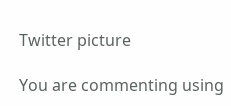Twitter picture

You are commenting using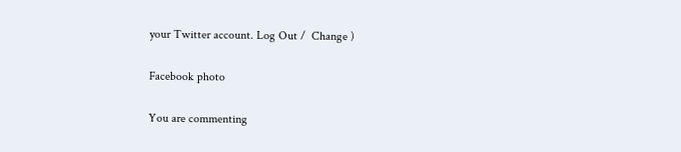your Twitter account. Log Out /  Change )

Facebook photo

You are commenting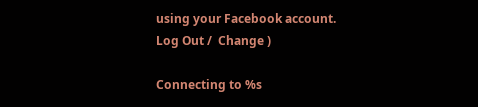using your Facebook account. Log Out /  Change )

Connecting to %s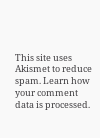This site uses Akismet to reduce spam. Learn how your comment data is processed.